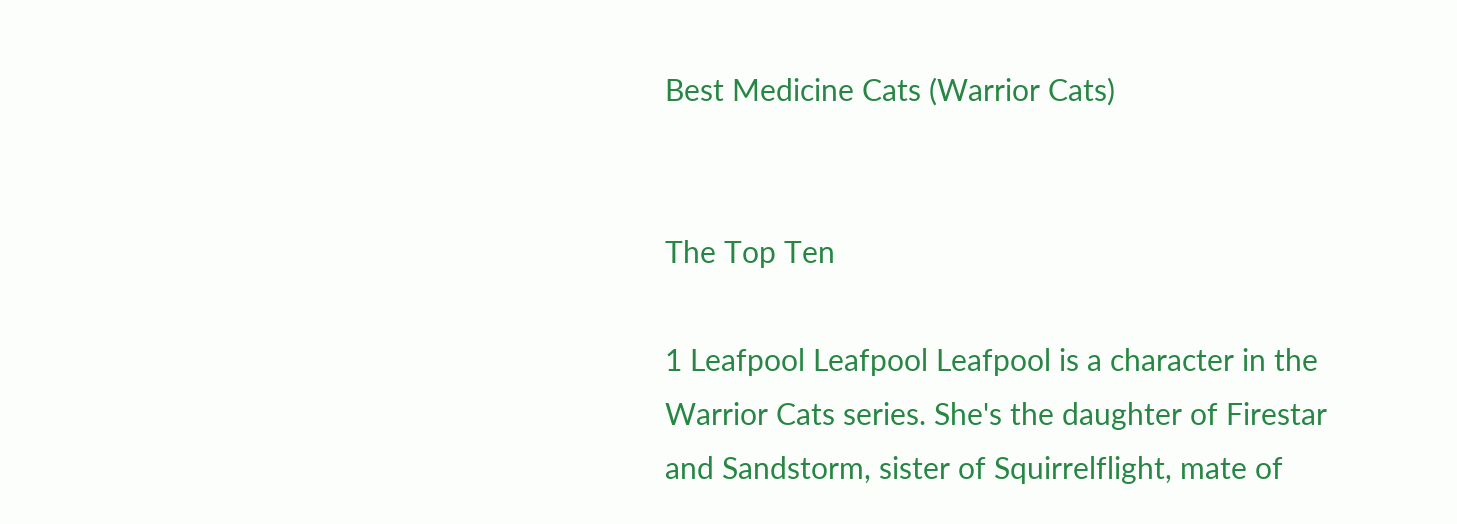Best Medicine Cats (Warrior Cats)


The Top Ten

1 Leafpool Leafpool Leafpool is a character in the Warrior Cats series. She's the daughter of Firestar and Sandstorm, sister of Squirrelflight, mate of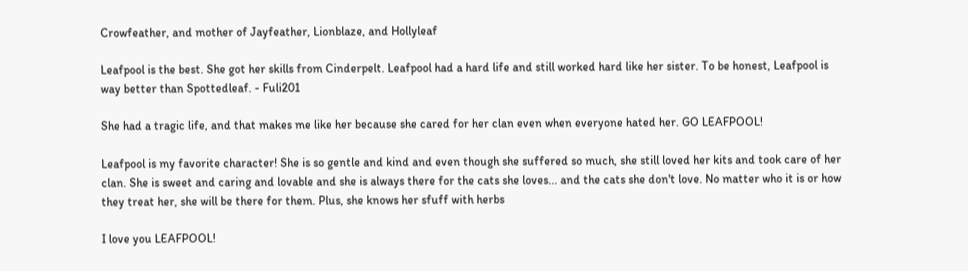Crowfeather, and mother of Jayfeather, Lionblaze, and Hollyleaf

Leafpool is the best. She got her skills from Cinderpelt. Leafpool had a hard life and still worked hard like her sister. To be honest, Leafpool is way better than Spottedleaf. - Fuli201

She had a tragic life, and that makes me like her because she cared for her clan even when everyone hated her. GO LEAFPOOL!

Leafpool is my favorite character! She is so gentle and kind and even though she suffered so much, she still loved her kits and took care of her clan. She is sweet and caring and lovable and she is always there for the cats she loves... and the cats she don't love. No matter who it is or how they treat her, she will be there for them. Plus, she knows her sfuff with herbs

I love you LEAFPOOL!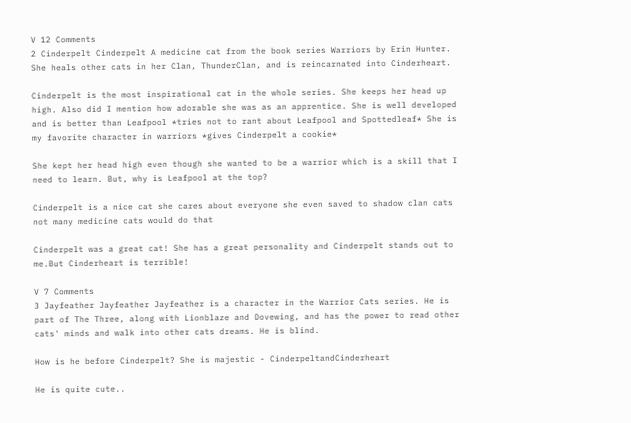V 12 Comments
2 Cinderpelt Cinderpelt A medicine cat from the book series Warriors by Erin Hunter. She heals other cats in her Clan, ThunderClan, and is reincarnated into Cinderheart.

Cinderpelt is the most inspirational cat in the whole series. She keeps her head up high. Also did I mention how adorable she was as an apprentice. She is well developed and is better than Leafpool *tries not to rant about Leafpool and Spottedleaf* She is my favorite character in warriors *gives Cinderpelt a cookie*

She kept her head high even though she wanted to be a warrior which is a skill that I need to learn. But, why is Leafpool at the top?

Cinderpelt is a nice cat she cares about everyone she even saved to shadow clan cats not many medicine cats would do that

Cinderpelt was a great cat! She has a great personality and Cinderpelt stands out to me.But Cinderheart is terrible!

V 7 Comments
3 Jayfeather Jayfeather Jayfeather is a character in the Warrior Cats series. He is part of The Three, along with Lionblaze and Dovewing, and has the power to read other cats' minds and walk into other cats dreams. He is blind.

How is he before Cinderpelt? She is majestic - CinderpeltandCinderheart

He is quite cute..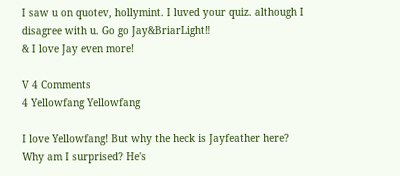I saw u on quotev, hollymint. I luved your quiz. although I disagree with u. Go go Jay&BriarLight‼
& I love Jay even more!

V 4 Comments
4 Yellowfang Yellowfang

I love Yellowfang! But why the heck is Jayfeather here? Why am I surprised? He's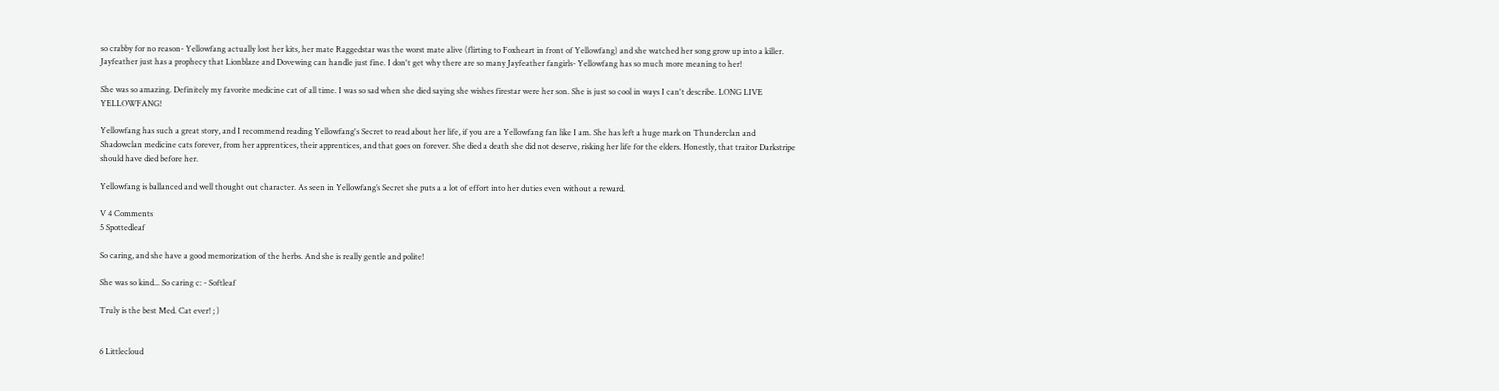so crabby for no reason- Yellowfang actually lost her kits, her mate Raggedstar was the worst mate alive (flirting to Foxheart in front of Yellowfang) and she watched her song grow up into a killer. Jayfeather just has a prophecy that Lionblaze and Dovewing can handle just fine. I don't get why there are so many Jayfeather fangirls- Yellowfang has so much more meaning to her!

She was so amazing. Definitely my favorite medicine cat of all time. I was so sad when she died saying she wishes firestar were her son. She is just so cool in ways I can't describe. LONG LIVE YELLOWFANG!

Yellowfang has such a great story, and I recommend reading Yellowfang's Secret to read about her life, if you are a Yellowfang fan like I am. She has left a huge mark on Thunderclan and Shadowclan medicine cats forever, from her apprentices, their apprentices, and that goes on forever. She died a death she did not deserve, risking her life for the elders. Honestly, that traitor Darkstripe should have died before her.

Yellowfang is ballanced and well thought out character. As seen in Yellowfang’s Secret she puts a a lot of effort into her duties even without a reward.

V 4 Comments
5 Spottedleaf

So caring, and she have a good memorization of the herbs. And she is really gentle and polite!

She was so kind... So caring c: - Softleaf

Truly is the best Med. Cat ever! ; )


6 Littlecloud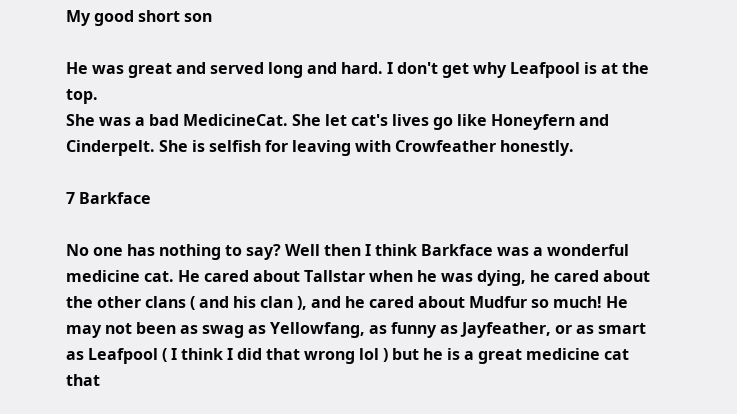My good short son

He was great and served long and hard. I don't get why Leafpool is at the top.
She was a bad MedicineCat. She let cat's lives go like Honeyfern and Cinderpelt. She is selfish for leaving with Crowfeather honestly.

7 Barkface

No one has nothing to say? Well then I think Barkface was a wonderful medicine cat. He cared about Tallstar when he was dying, he cared about the other clans ( and his clan ), and he cared about Mudfur so much! He may not been as swag as Yellowfang, as funny as Jayfeather, or as smart as Leafpool ( I think I did that wrong lol ) but he is a great medicine cat that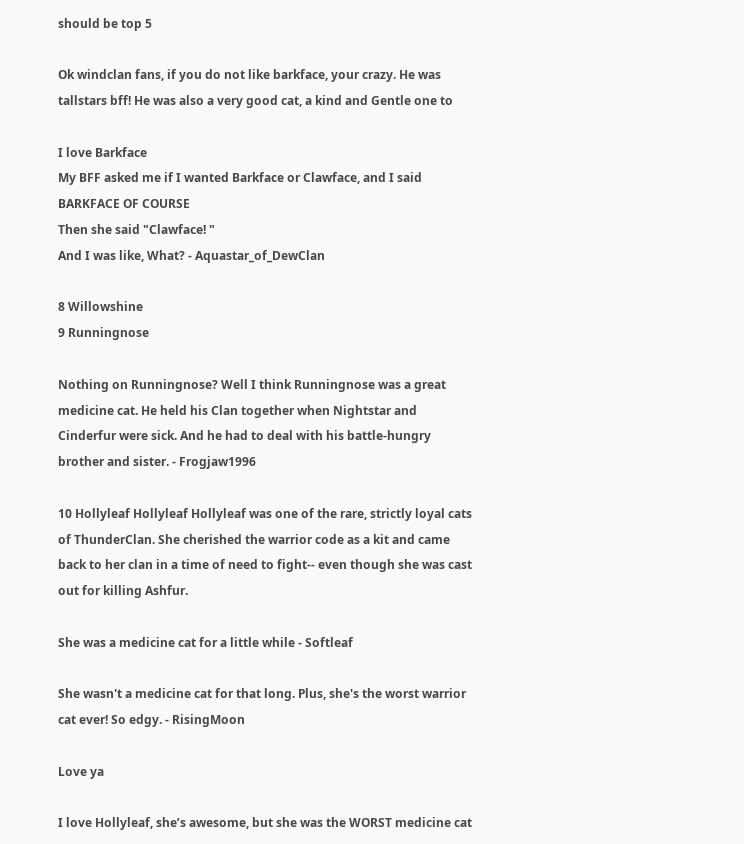should be top 5

Ok windclan fans, if you do not like barkface, your crazy. He was tallstars bff! He was also a very good cat, a kind and Gentle one to

I love Barkface
My BFF asked me if I wanted Barkface or Clawface, and I said BARKFACE OF COURSE
Then she said "Clawface! "
And I was like, What? - Aquastar_of_DewClan

8 Willowshine
9 Runningnose

Nothing on Runningnose? Well I think Runningnose was a great medicine cat. He held his Clan together when Nightstar and Cinderfur were sick. And he had to deal with his battle-hungry brother and sister. - Frogjaw1996

10 Hollyleaf Hollyleaf Hollyleaf was one of the rare, strictly loyal cats of ThunderClan. She cherished the warrior code as a kit and came back to her clan in a time of need to fight-- even though she was cast out for killing Ashfur.

She was a medicine cat for a little while - Softleaf

She wasn't a medicine cat for that long. Plus, she's the worst warrior cat ever! So edgy. - RisingMoon

Love ya

I love Hollyleaf, she’s awesome, but she was the WORST medicine cat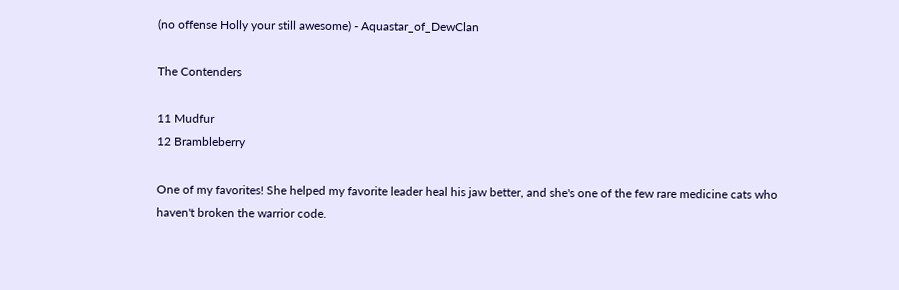(no offense Holly your still awesome) - Aquastar_of_DewClan

The Contenders

11 Mudfur
12 Brambleberry

One of my favorites! She helped my favorite leader heal his jaw better, and she's one of the few rare medicine cats who haven't broken the warrior code.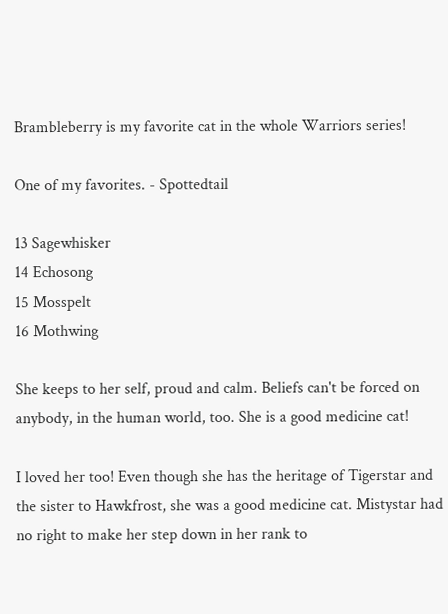Brambleberry is my favorite cat in the whole Warriors series!

One of my favorites. - Spottedtail

13 Sagewhisker
14 Echosong
15 Mosspelt
16 Mothwing

She keeps to her self, proud and calm. Beliefs can't be forced on anybody, in the human world, too. She is a good medicine cat!

I loved her too! Even though she has the heritage of Tigerstar and the sister to Hawkfrost, she was a good medicine cat. Mistystar had no right to make her step down in her rank to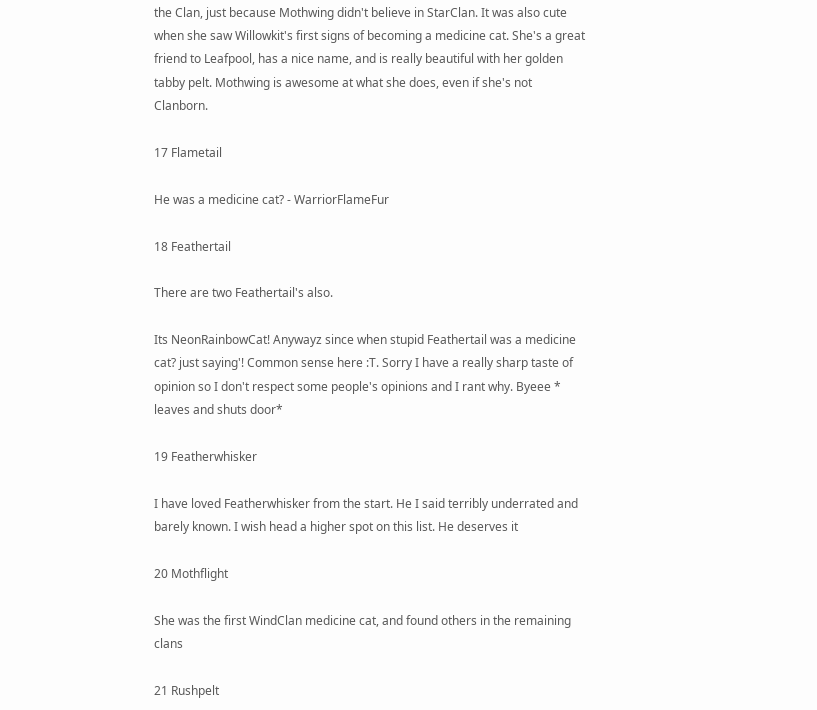the Clan, just because Mothwing didn't believe in StarClan. It was also cute when she saw Willowkit's first signs of becoming a medicine cat. She's a great friend to Leafpool, has a nice name, and is really beautiful with her golden tabby pelt. Mothwing is awesome at what she does, even if she's not Clanborn.

17 Flametail

He was a medicine cat? - WarriorFlameFur

18 Feathertail

There are two Feathertail's also.

Its NeonRainbowCat! Anywayz since when stupid Feathertail was a medicine cat? just saying'! Common sense here :T. Sorry I have a really sharp taste of opinion so I don't respect some people's opinions and I rant why. Byeee * leaves and shuts door*

19 Featherwhisker

I have loved Featherwhisker from the start. He I said terribly underrated and barely known. I wish head a higher spot on this list. He deserves it

20 Mothflight

She was the first WindClan medicine cat, and found others in the remaining clans

21 Rushpelt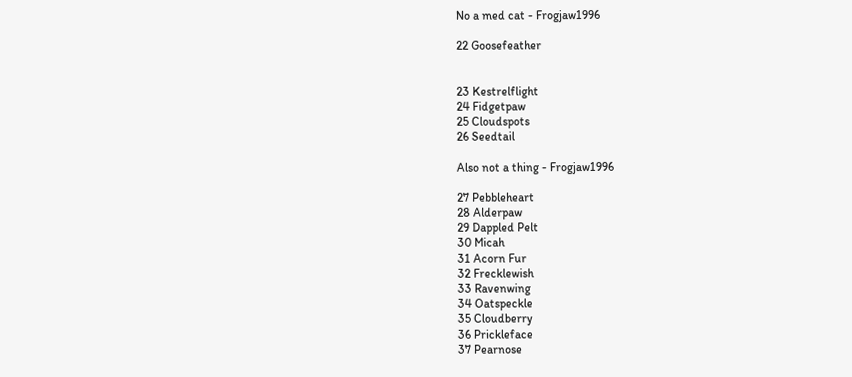No a med cat - Frogjaw1996

22 Goosefeather


23 Kestrelflight
24 Fidgetpaw
25 Cloudspots
26 Seedtail

Also not a thing - Frogjaw1996

27 Pebbleheart
28 Alderpaw
29 Dappled Pelt
30 Micah
31 Acorn Fur
32 Frecklewish
33 Ravenwing
34 Oatspeckle
35 Cloudberry
36 Prickleface
37 Pearnose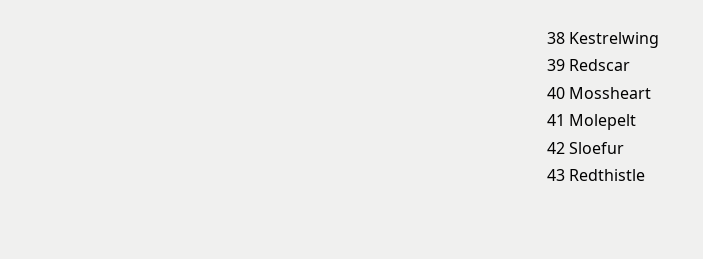38 Kestrelwing
39 Redscar
40 Mossheart
41 Molepelt
42 Sloefur
43 Redthistle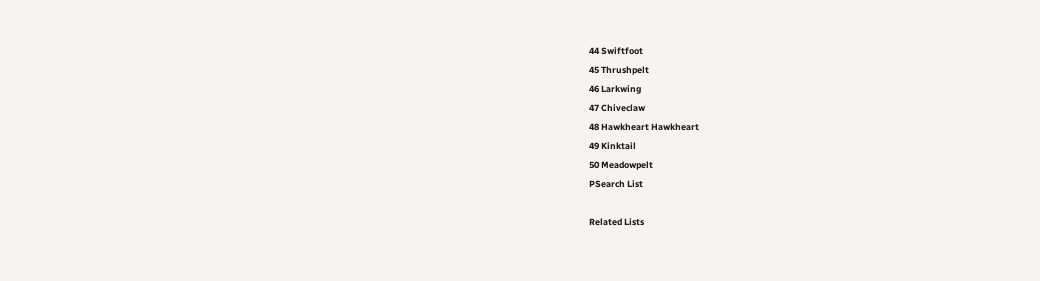44 Swiftfoot
45 Thrushpelt
46 Larkwing
47 Chiveclaw
48 Hawkheart Hawkheart
49 Kinktail
50 Meadowpelt
PSearch List

Related Lists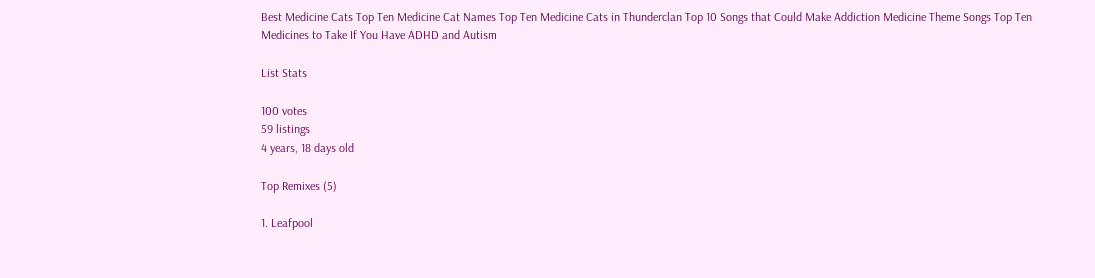Best Medicine Cats Top Ten Medicine Cat Names Top Ten Medicine Cats in Thunderclan Top 10 Songs that Could Make Addiction Medicine Theme Songs Top Ten Medicines to Take If You Have ADHD and Autism

List Stats

100 votes
59 listings
4 years, 18 days old

Top Remixes (5)

1. Leafpool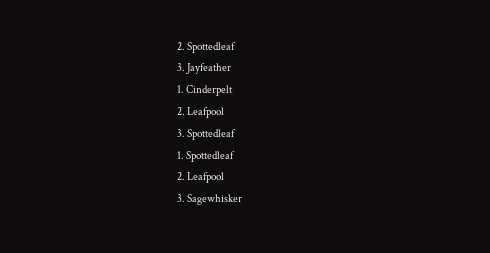2. Spottedleaf
3. Jayfeather
1. Cinderpelt
2. Leafpool
3. Spottedleaf
1. Spottedleaf
2. Leafpool
3. Sagewhisker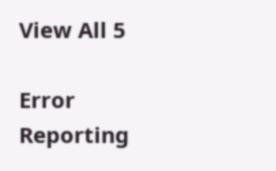View All 5

Error Reporting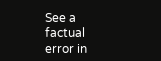See a factual error in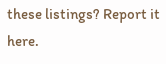these listings? Report it here.